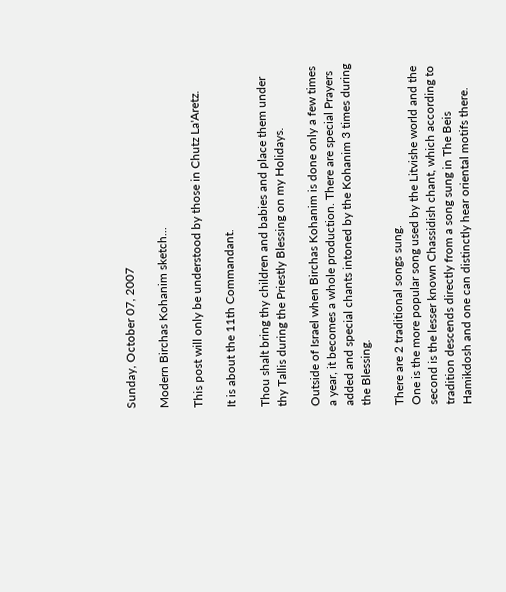Sunday, October 07, 2007

Modern Birchas Kohanim sketch...

This post will only be understood by those in Chutz La'Aretz.

It is about the 11th Commandant.

Thou shalt bring thy children and babies and place them under thy Tallis during the Priestly Blessing on my Holidays.

Outside of Israel when Birchas Kohanim is done only a few times a year, it becomes a whole production. There are special Prayers added and special chants intoned by the Kohanim 3 times during the Blessing.

There are 2 traditional songs sung.
One is the more popular song used by the Litvishe world and the second is the lesser known Chassidish chant, which according to tradition descends directly from a song sung in The Beis Hamikdosh and one can distinctly hear oriental motifs there.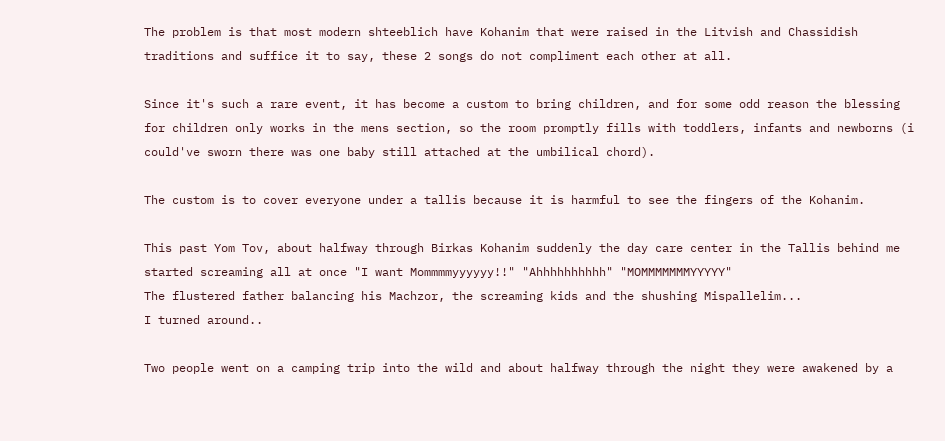The problem is that most modern shteeblich have Kohanim that were raised in the Litvish and Chassidish traditions and suffice it to say, these 2 songs do not compliment each other at all.

Since it's such a rare event, it has become a custom to bring children, and for some odd reason the blessing for children only works in the mens section, so the room promptly fills with toddlers, infants and newborns (i could've sworn there was one baby still attached at the umbilical chord).

The custom is to cover everyone under a tallis because it is harmful to see the fingers of the Kohanim.

This past Yom Tov, about halfway through Birkas Kohanim suddenly the day care center in the Tallis behind me started screaming all at once "I want Mommmmyyyyyy!!" "Ahhhhhhhhhh" "MOMMMMMMMYYYYY"
The flustered father balancing his Machzor, the screaming kids and the shushing Mispallelim...
I turned around..

Two people went on a camping trip into the wild and about halfway through the night they were awakened by a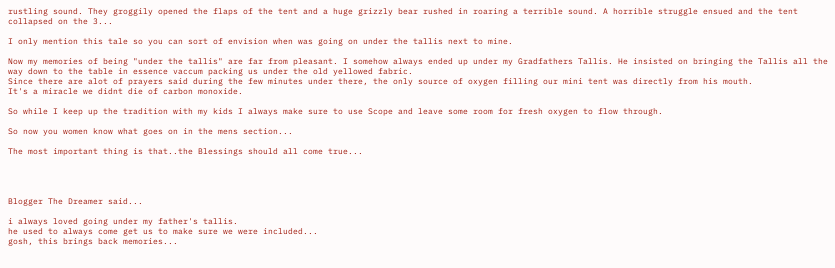rustling sound. They groggily opened the flaps of the tent and a huge grizzly bear rushed in roaring a terrible sound. A horrible struggle ensued and the tent collapsed on the 3...

I only mention this tale so you can sort of envision when was going on under the tallis next to mine.

Now my memories of being "under the tallis" are far from pleasant. I somehow always ended up under my Gradfathers Tallis. He insisted on bringing the Tallis all the way down to the table in essence vaccum packing us under the old yellowed fabric.
Since there are alot of prayers said during the few minutes under there, the only source of oxygen filling our mini tent was directly from his mouth.
It's a miracle we didnt die of carbon monoxide.

So while I keep up the tradition with my kids I always make sure to use Scope and leave some room for fresh oxygen to flow through.

So now you women know what goes on in the mens section...

The most important thing is that..the Blessings should all come true...




Blogger The Dreamer said...

i always loved going under my father's tallis.
he used to always come get us to make sure we were included...
gosh, this brings back memories...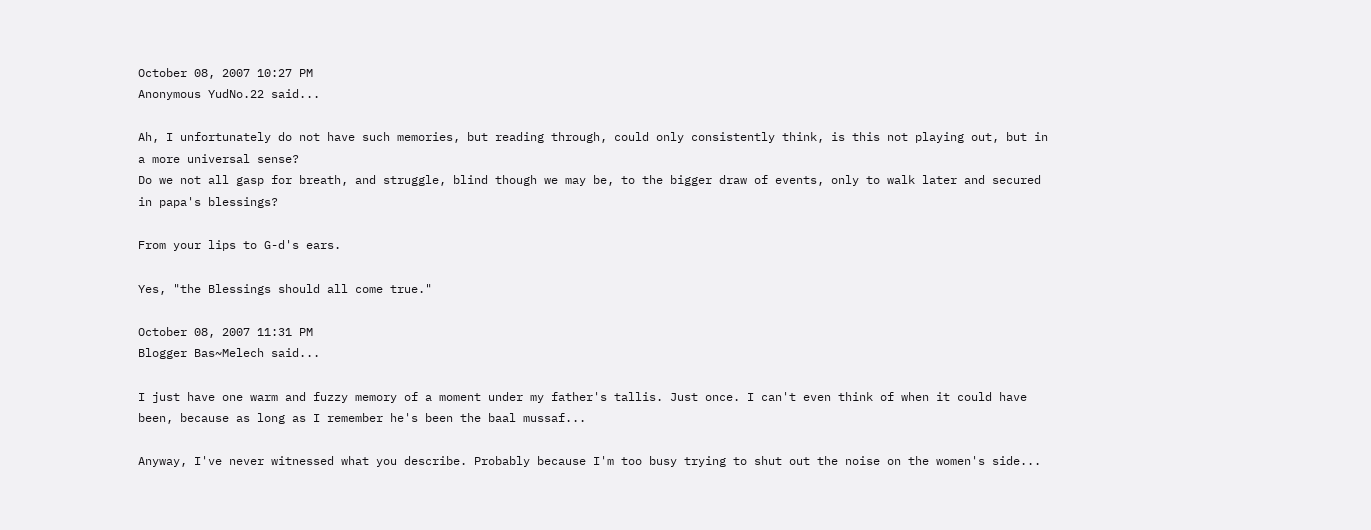October 08, 2007 10:27 PM
Anonymous YudNo.22 said...

Ah, I unfortunately do not have such memories, but reading through, could only consistently think, is this not playing out, but in a more universal sense?
Do we not all gasp for breath, and struggle, blind though we may be, to the bigger draw of events, only to walk later and secured in papa's blessings?

From your lips to G-d's ears.

Yes, "the Blessings should all come true."

October 08, 2007 11:31 PM
Blogger Bas~Melech said...

I just have one warm and fuzzy memory of a moment under my father's tallis. Just once. I can't even think of when it could have been, because as long as I remember he's been the baal mussaf...

Anyway, I've never witnessed what you describe. Probably because I'm too busy trying to shut out the noise on the women's side...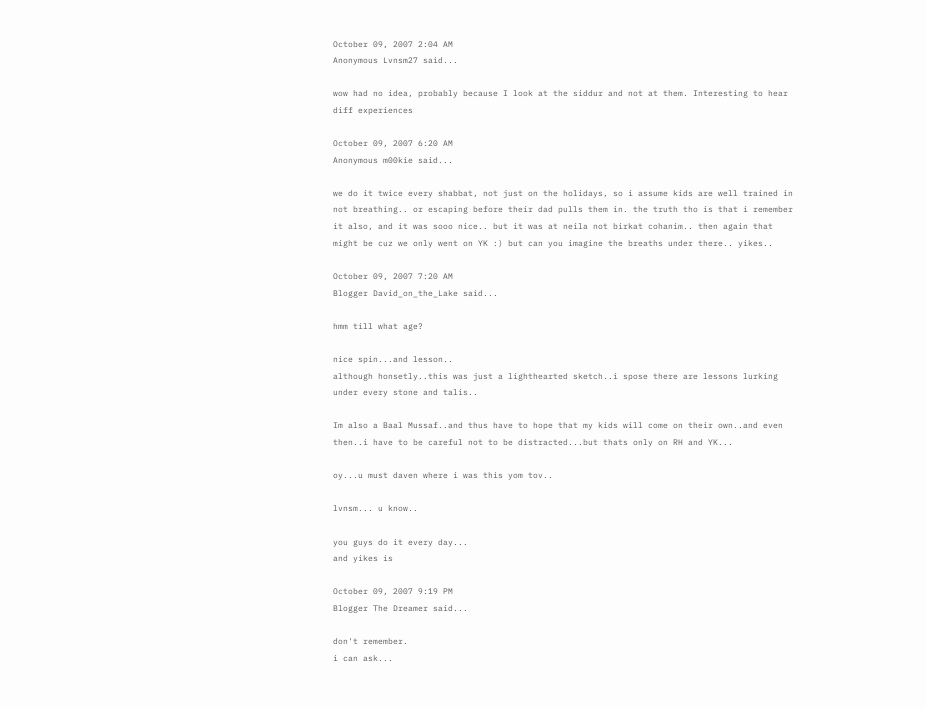October 09, 2007 2:04 AM
Anonymous Lvnsm27 said...

wow had no idea, probably because I look at the siddur and not at them. Interesting to hear diff experiences

October 09, 2007 6:20 AM
Anonymous m00kie said...

we do it twice every shabbat, not just on the holidays, so i assume kids are well trained in not breathing.. or escaping before their dad pulls them in. the truth tho is that i remember it also, and it was sooo nice.. but it was at neila not birkat cohanim.. then again that might be cuz we only went on YK :) but can you imagine the breaths under there.. yikes..

October 09, 2007 7:20 AM
Blogger David_on_the_Lake said...

hmm till what age?

nice spin...and lesson..
although honsetly..this was just a lighthearted sketch..i spose there are lessons lurking under every stone and talis..

Im also a Baal Mussaf..and thus have to hope that my kids will come on their own..and even then..i have to be careful not to be distracted...but thats only on RH and YK...

oy...u must daven where i was this yom tov..

lvnsm... u know..

you guys do it every day...
and yikes is

October 09, 2007 9:19 PM
Blogger The Dreamer said...

don't remember.
i can ask...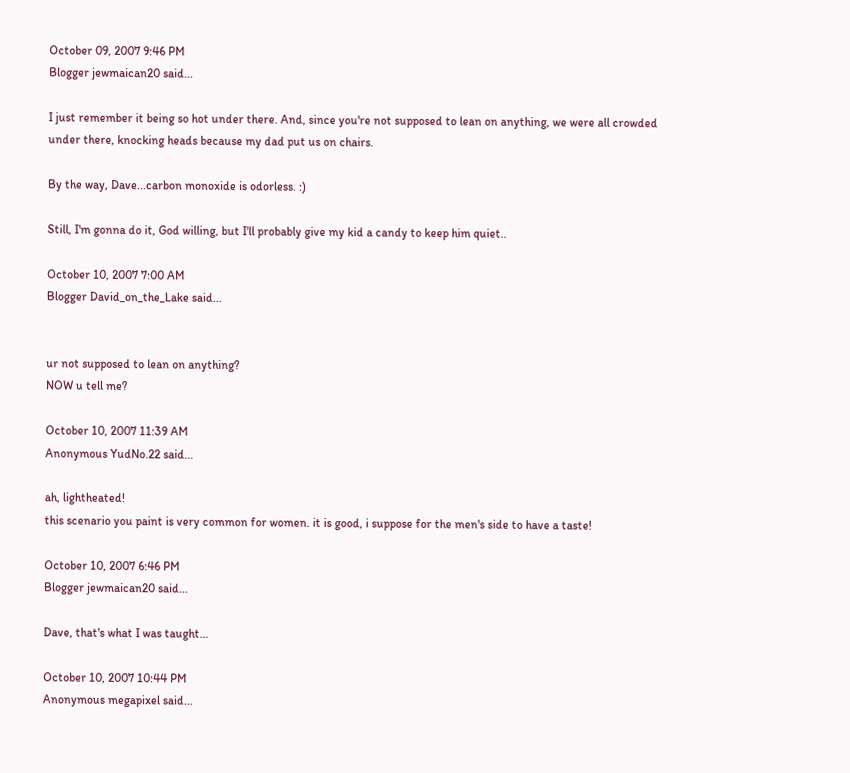October 09, 2007 9:46 PM
Blogger jewmaican20 said...

I just remember it being so hot under there. And, since you're not supposed to lean on anything, we were all crowded under there, knocking heads because my dad put us on chairs.

By the way, Dave...carbon monoxide is odorless. :)

Still, I'm gonna do it, God willing, but I'll probably give my kid a candy to keep him quiet..

October 10, 2007 7:00 AM
Blogger David_on_the_Lake said...


ur not supposed to lean on anything?
NOW u tell me?

October 10, 2007 11:39 AM
Anonymous YudNo.22 said...

ah, lightheated!
this scenario you paint is very common for women. it is good, i suppose for the men's side to have a taste!

October 10, 2007 6:46 PM
Blogger jewmaican20 said...

Dave, that's what I was taught...

October 10, 2007 10:44 PM
Anonymous megapixel said...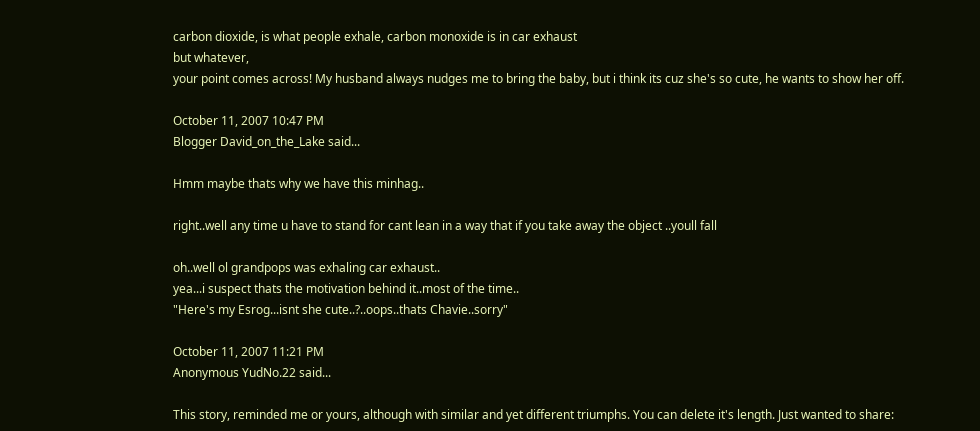carbon dioxide, is what people exhale, carbon monoxide is in car exhaust
but whatever,
your point comes across! My husband always nudges me to bring the baby, but i think its cuz she's so cute, he wants to show her off.

October 11, 2007 10:47 PM
Blogger David_on_the_Lake said...

Hmm maybe thats why we have this minhag..

right..well any time u have to stand for cant lean in a way that if you take away the object ..youll fall

oh..well ol grandpops was exhaling car exhaust..
yea...i suspect thats the motivation behind it..most of the time..
"Here's my Esrog...isnt she cute..?..oops..thats Chavie..sorry"

October 11, 2007 11:21 PM
Anonymous YudNo.22 said...

This story, reminded me or yours, although with similar and yet different triumphs. You can delete it's length. Just wanted to share: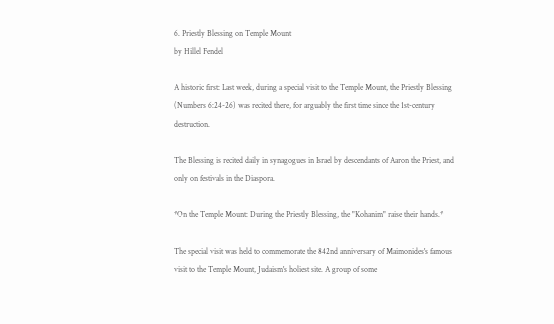6. Priestly Blessing on Temple Mount
by Hillel Fendel

A historic first: Last week, during a special visit to the Temple Mount, the Priestly Blessing (Numbers 6:24-26) was recited there, for arguably the first time since the 1st-century destruction.

The Blessing is recited daily in synagogues in Israel by descendants of Aaron the Priest, and only on festivals in the Diaspora.

*On the Temple Mount: During the Priestly Blessing, the "Kohanim" raise their hands.*

The special visit was held to commemorate the 842nd anniversary of Maimonides's famous visit to the Temple Mount, Judaism's holiest site. A group of some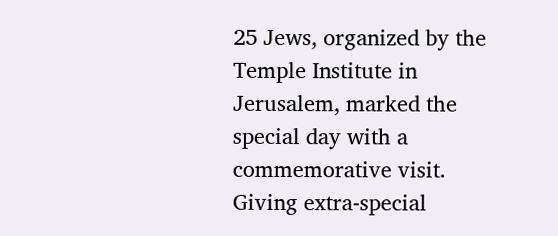25 Jews, organized by the Temple Institute in Jerusalem, marked the special day with a commemorative visit. Giving extra-special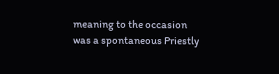meaning to the occasion was a spontaneous Priestly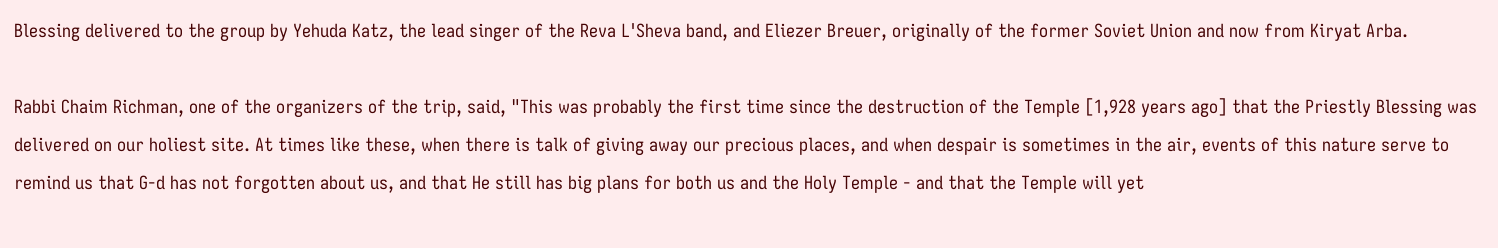Blessing delivered to the group by Yehuda Katz, the lead singer of the Reva L'Sheva band, and Eliezer Breuer, originally of the former Soviet Union and now from Kiryat Arba.

Rabbi Chaim Richman, one of the organizers of the trip, said, "This was probably the first time since the destruction of the Temple [1,928 years ago] that the Priestly Blessing was delivered on our holiest site. At times like these, when there is talk of giving away our precious places, and when despair is sometimes in the air, events of this nature serve to remind us that G-d has not forgotten about us, and that He still has big plans for both us and the Holy Temple - and that the Temple will yet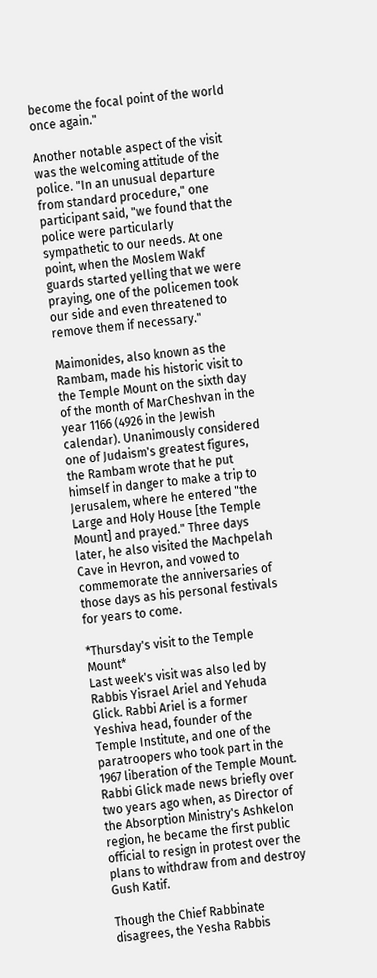become the focal point of the world once again."

Another notable aspect of the visit was the welcoming attitude of the police. "In an unusual departure from standard procedure," one participant said, "we found that the police were particularly sympathetic to our needs. At one point, when the Moslem Wakf guards started yelling that we were praying, one of the policemen took our side and even threatened to remove them if necessary."

Maimonides, also known as the Rambam, made his historic visit to the Temple Mount on the sixth day of the month of MarCheshvan in the year 1166 (4926 in the Jewish calendar). Unanimously considered one of Judaism's greatest figures, the Rambam wrote that he put himself in danger to make a trip to Jerusalem, where he entered "the Large and Holy House [the Temple Mount] and prayed." Three days later, he also visited the Machpelah Cave in Hevron, and vowed to commemorate the anniversaries of those days as his personal festivals for years to come.

*Thursday's visit to the Temple Mount*
Last week's visit was also led by Rabbis Yisrael Ariel and Yehuda Glick. Rabbi Ariel is a former Yeshiva head, founder of the Temple Institute, and one of the paratroopers who took part in the 1967 liberation of the Temple Mount. Rabbi Glick made news briefly over two years ago when, as Director of the Absorption Ministry's Ashkelon region, he became the first public official to resign in protest over the plans to withdraw from and destroy Gush Katif.

Though the Chief Rabbinate disagrees, the Yesha Rabbis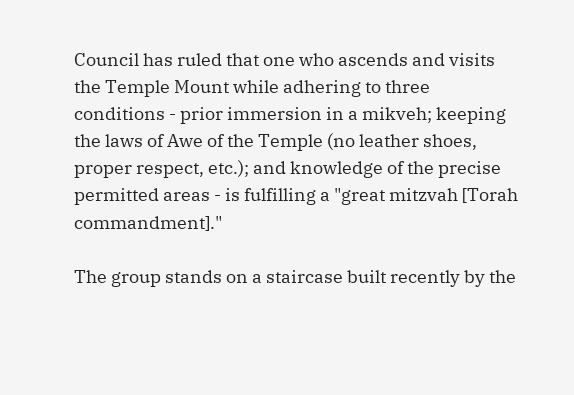Council has ruled that one who ascends and visits the Temple Mount while adhering to three conditions - prior immersion in a mikveh; keeping the laws of Awe of the Temple (no leather shoes, proper respect, etc.); and knowledge of the precise permitted areas - is fulfilling a "great mitzvah [Torah commandment]."

The group stands on a staircase built recently by the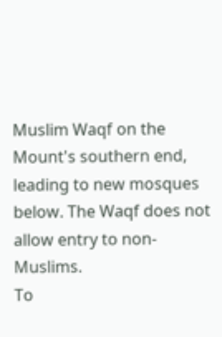Muslim Waqf on the Mount's southern end, leading to new mosques below. The Waqf does not allow entry to non-Muslims.
To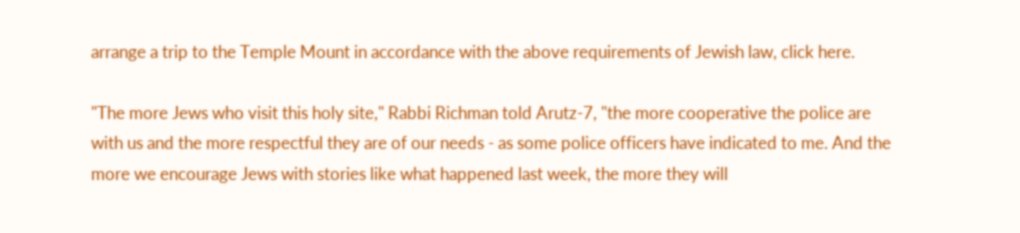arrange a trip to the Temple Mount in accordance with the above requirements of Jewish law, click here.

"The more Jews who visit this holy site," Rabbi Richman told Arutz-7, "the more cooperative the police are with us and the more respectful they are of our needs - as some police officers have indicated to me. And the more we encourage Jews with stories like what happened last week, the more they will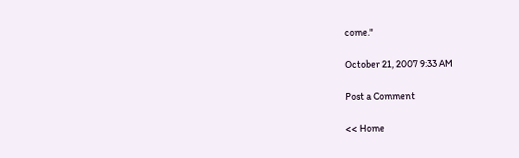come."

October 21, 2007 9:33 AM

Post a Comment

<< Home